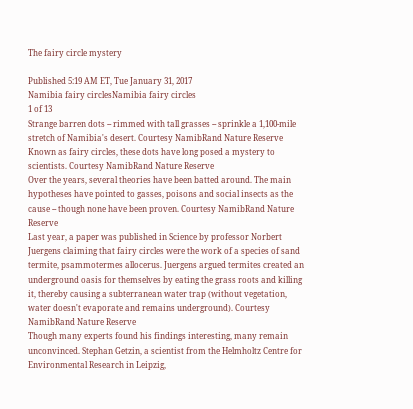The fairy circle mystery

Published 5:19 AM ET, Tue January 31, 2017
Namibia fairy circlesNamibia fairy circles
1 of 13
Strange barren dots -- rimmed with tall grasses -- sprinkle a 1,100-mile stretch of Namibia's desert. Courtesy NamibRand Nature Reserve
Known as fairy circles, these dots have long posed a mystery to scientists. Courtesy NamibRand Nature Reserve
Over the years, several theories have been batted around. The main hypotheses have pointed to gasses, poisons and social insects as the cause -- though none have been proven. Courtesy NamibRand Nature Reserve
Last year, a paper was published in Science by professor Norbert Juergens claiming that fairy circles were the work of a species of sand termite, psammotermes allocerus. Juergens argued termites created an underground oasis for themselves by eating the grass roots and killing it, thereby causing a subterranean water trap (without vegetation, water doesn't evaporate and remains underground). Courtesy NamibRand Nature Reserve
Though many experts found his findings interesting, many remain unconvinced. Stephan Getzin, a scientist from the Helmholtz Centre for Environmental Research in Leipzig,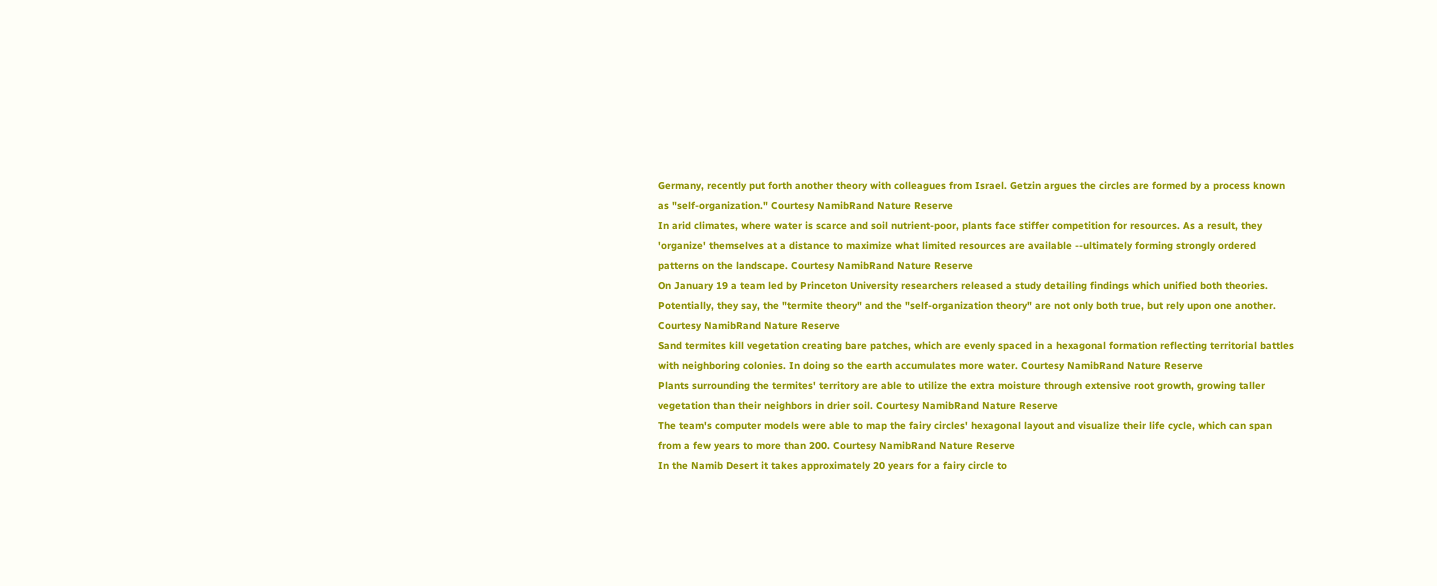Germany, recently put forth another theory with colleagues from Israel. Getzin argues the circles are formed by a process known as "self-organization." Courtesy NamibRand Nature Reserve
In arid climates, where water is scarce and soil nutrient-poor, plants face stiffer competition for resources. As a result, they 'organize' themselves at a distance to maximize what limited resources are available --ultimately forming strongly ordered patterns on the landscape. Courtesy NamibRand Nature Reserve
On January 19 a team led by Princeton University researchers released a study detailing findings which unified both theories. Potentially, they say, the "termite theory" and the "self-organization theory" are not only both true, but rely upon one another. Courtesy NamibRand Nature Reserve
Sand termites kill vegetation creating bare patches, which are evenly spaced in a hexagonal formation reflecting territorial battles with neighboring colonies. In doing so the earth accumulates more water. Courtesy NamibRand Nature Reserve
Plants surrounding the termites' territory are able to utilize the extra moisture through extensive root growth, growing taller vegetation than their neighbors in drier soil. Courtesy NamibRand Nature Reserve
The team's computer models were able to map the fairy circles' hexagonal layout and visualize their life cycle, which can span from a few years to more than 200. Courtesy NamibRand Nature Reserve
In the Namib Desert it takes approximately 20 years for a fairy circle to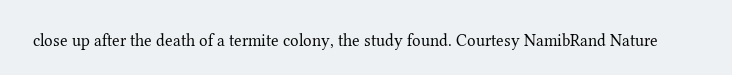close up after the death of a termite colony, the study found. Courtesy NamibRand Nature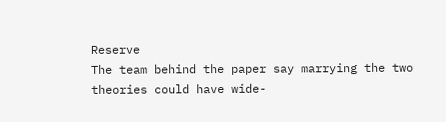Reserve
The team behind the paper say marrying the two theories could have wide-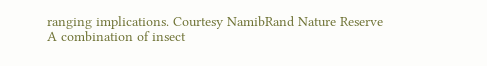ranging implications. Courtesy NamibRand Nature Reserve
A combination of insect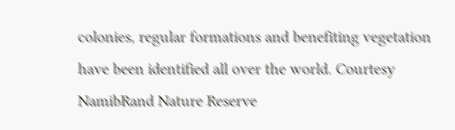colonies, regular formations and benefiting vegetation have been identified all over the world. Courtesy NamibRand Nature Reserve